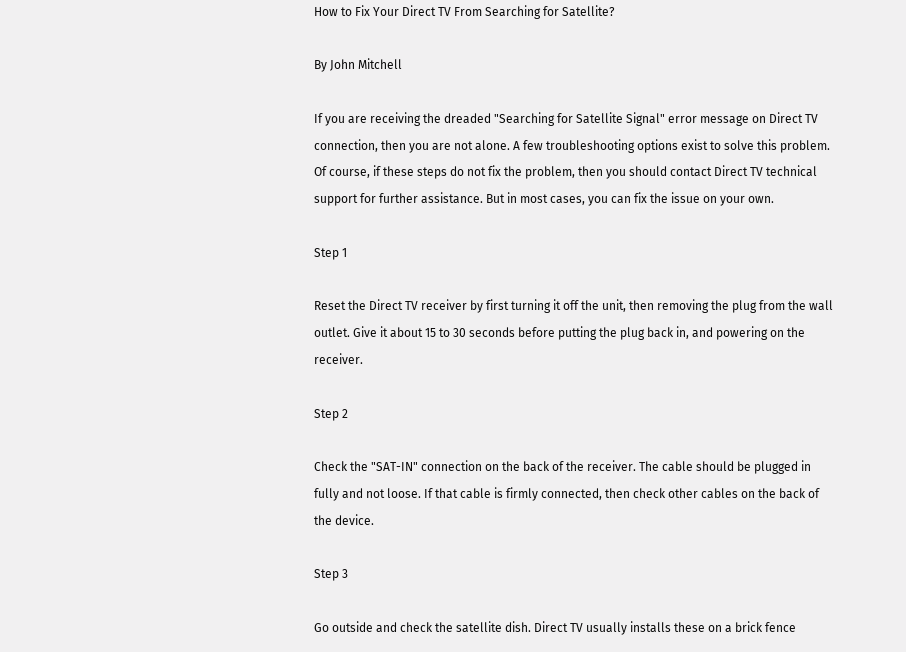How to Fix Your Direct TV From Searching for Satellite?

By John Mitchell

If you are receiving the dreaded "Searching for Satellite Signal" error message on Direct TV connection, then you are not alone. A few troubleshooting options exist to solve this problem. Of course, if these steps do not fix the problem, then you should contact Direct TV technical support for further assistance. But in most cases, you can fix the issue on your own.

Step 1

Reset the Direct TV receiver by first turning it off the unit, then removing the plug from the wall outlet. Give it about 15 to 30 seconds before putting the plug back in, and powering on the receiver.

Step 2

Check the "SAT-IN" connection on the back of the receiver. The cable should be plugged in fully and not loose. If that cable is firmly connected, then check other cables on the back of the device.

Step 3

Go outside and check the satellite dish. Direct TV usually installs these on a brick fence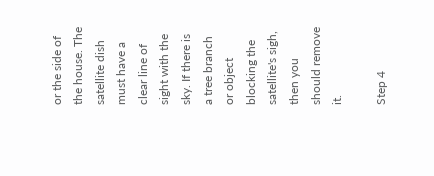or the side of the house. The satellite dish must have a clear line of sight with the sky. If there is a tree branch or object blocking the satellite's sigh, then you should remove it.

Step 4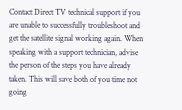Contact Direct TV technical support if you are unable to successfully troubleshoot and get the satellite signal working again. When speaking with a support technician, advise the person of the steps you have already taken. This will save both of you time not going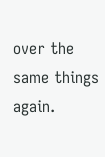over the same things again.